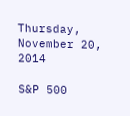Thursday, November 20, 2014

S&P 500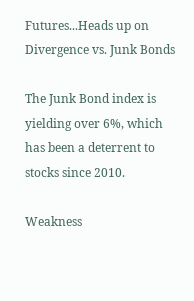Futures...Heads up on Divergence vs. Junk Bonds

The Junk Bond index is yielding over 6%, which has been a deterrent to stocks since 2010.

Weakness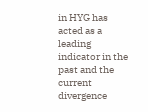in HYG has acted as a leading indicator in the past and the current divergence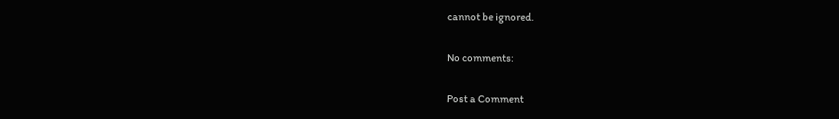cannot be ignored.

No comments:

Post a Comment